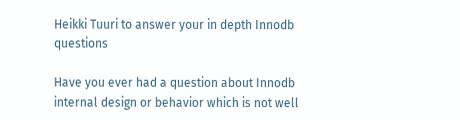Heikki Tuuri to answer your in depth Innodb questions

Have you ever had a question about Innodb internal design or behavior which is not well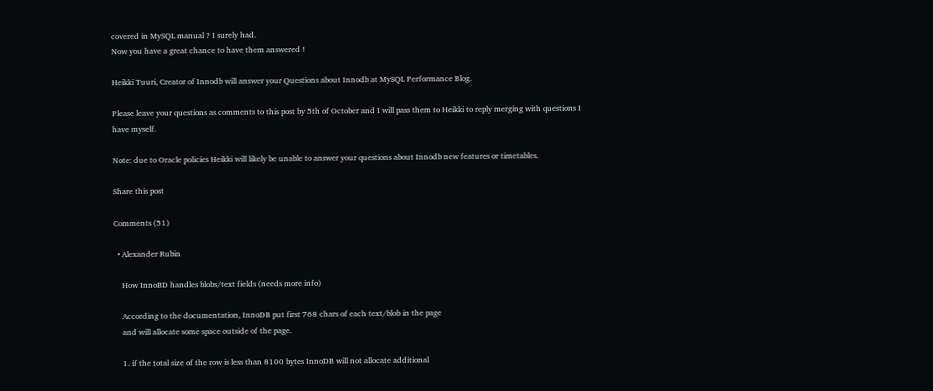covered in MySQL manual ? I surely had.
Now you have a great chance to have them answered !

Heikki Tuuri, Creator of Innodb will answer your Questions about Innodb at MySQL Performance Blog.

Please leave your questions as comments to this post by 5th of October and I will pass them to Heikki to reply merging with questions I have myself.

Note: due to Oracle policies Heikki will likely be unable to answer your questions about Innodb new features or timetables.

Share this post

Comments (51)

  • Alexander Rubin

    How InnoBD handles blobs/text fields (needs more info)

    According to the documentation, InnoDB put first 768 chars of each text/blob in the page
    and will allocate some space outside of the page.

    1. if the total size of the row is less than 8100 bytes InnoDB will not allocate additional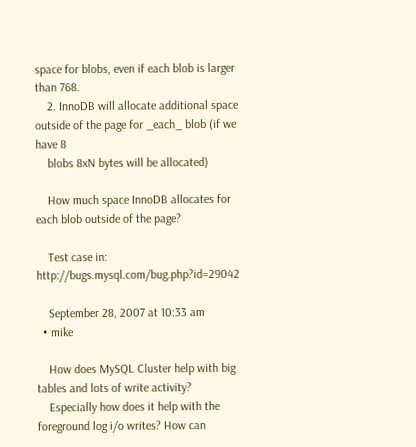space for blobs, even if each blob is larger than 768.
    2. InnoDB will allocate additional space outside of the page for _each_ blob (if we have 8
    blobs 8xN bytes will be allocated)

    How much space InnoDB allocates for each blob outside of the page?

    Test case in: http://bugs.mysql.com/bug.php?id=29042

    September 28, 2007 at 10:33 am
  • mike

    How does MySQL Cluster help with big tables and lots of write activity?
    Especially how does it help with the foreground log i/o writes? How can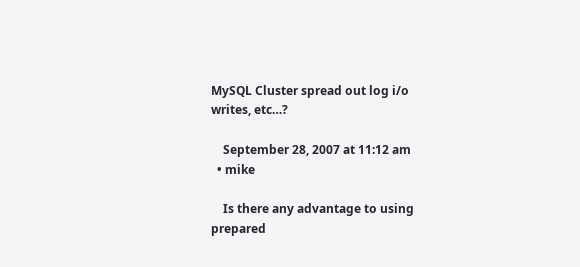MySQL Cluster spread out log i/o writes, etc…?

    September 28, 2007 at 11:12 am
  • mike

    Is there any advantage to using prepared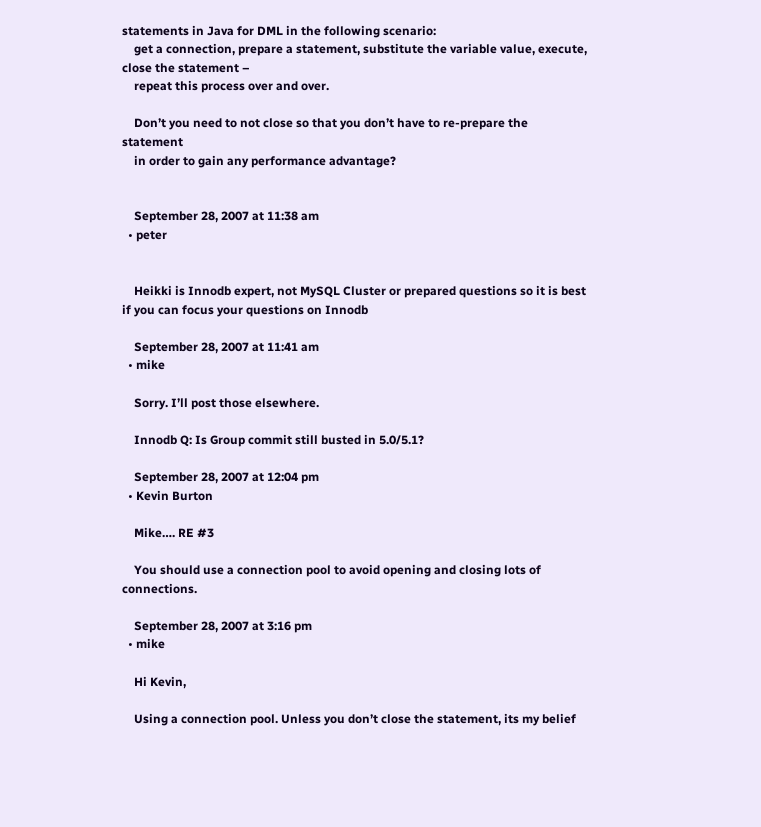statements in Java for DML in the following scenario:
    get a connection, prepare a statement, substitute the variable value, execute, close the statement –
    repeat this process over and over.

    Don’t you need to not close so that you don’t have to re-prepare the statement
    in order to gain any performance advantage?


    September 28, 2007 at 11:38 am
  • peter


    Heikki is Innodb expert, not MySQL Cluster or prepared questions so it is best if you can focus your questions on Innodb

    September 28, 2007 at 11:41 am
  • mike

    Sorry. I’ll post those elsewhere.

    Innodb Q: Is Group commit still busted in 5.0/5.1?

    September 28, 2007 at 12:04 pm
  • Kevin Burton

    Mike…. RE #3

    You should use a connection pool to avoid opening and closing lots of connections.

    September 28, 2007 at 3:16 pm
  • mike

    Hi Kevin,

    Using a connection pool. Unless you don’t close the statement, its my belief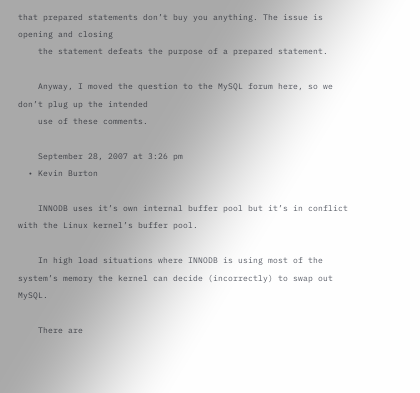that prepared statements don’t buy you anything. The issue is opening and closing
    the statement defeats the purpose of a prepared statement.

    Anyway, I moved the question to the MySQL forum here, so we don’t plug up the intended
    use of these comments.

    September 28, 2007 at 3:26 pm
  • Kevin Burton

    INNODB uses it’s own internal buffer pool but it’s in conflict with the Linux kernel’s buffer pool.

    In high load situations where INNODB is using most of the system’s memory the kernel can decide (incorrectly) to swap out MySQL.

    There are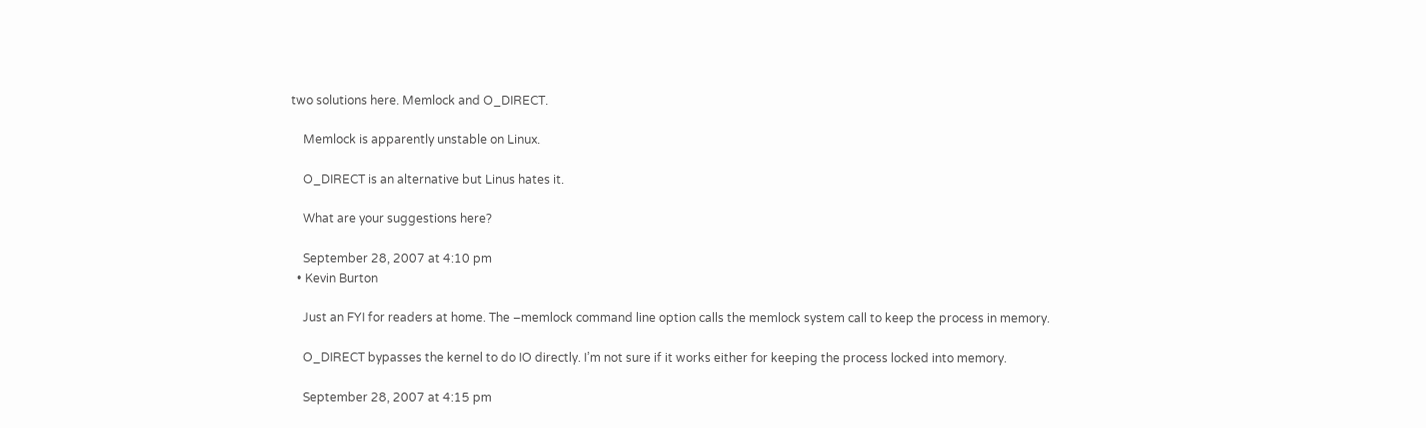two solutions here. Memlock and O_DIRECT.

    Memlock is apparently unstable on Linux.

    O_DIRECT is an alternative but Linus hates it.

    What are your suggestions here?

    September 28, 2007 at 4:10 pm
  • Kevin Burton

    Just an FYI for readers at home. The –memlock command line option calls the memlock system call to keep the process in memory.

    O_DIRECT bypasses the kernel to do IO directly. I’m not sure if it works either for keeping the process locked into memory.

    September 28, 2007 at 4:15 pm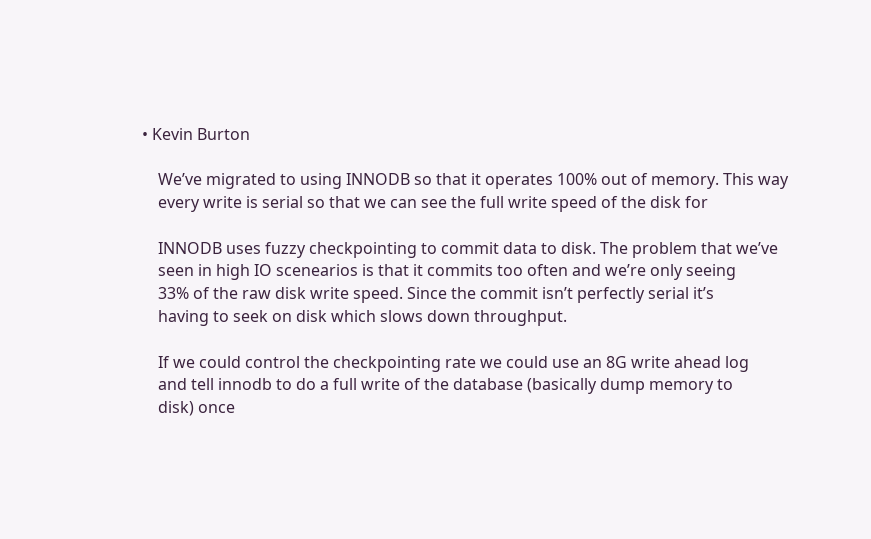• Kevin Burton

    We’ve migrated to using INNODB so that it operates 100% out of memory. This way
    every write is serial so that we can see the full write speed of the disk for

    INNODB uses fuzzy checkpointing to commit data to disk. The problem that we’ve
    seen in high IO scenearios is that it commits too often and we’re only seeing
    33% of the raw disk write speed. Since the commit isn’t perfectly serial it’s
    having to seek on disk which slows down throughput.

    If we could control the checkpointing rate we could use an 8G write ahead log
    and tell innodb to do a full write of the database (basically dump memory to
    disk) once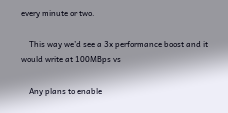every minute or two.

    This way we’d see a 3x performance boost and it would write at 100MBps vs

    Any plans to enable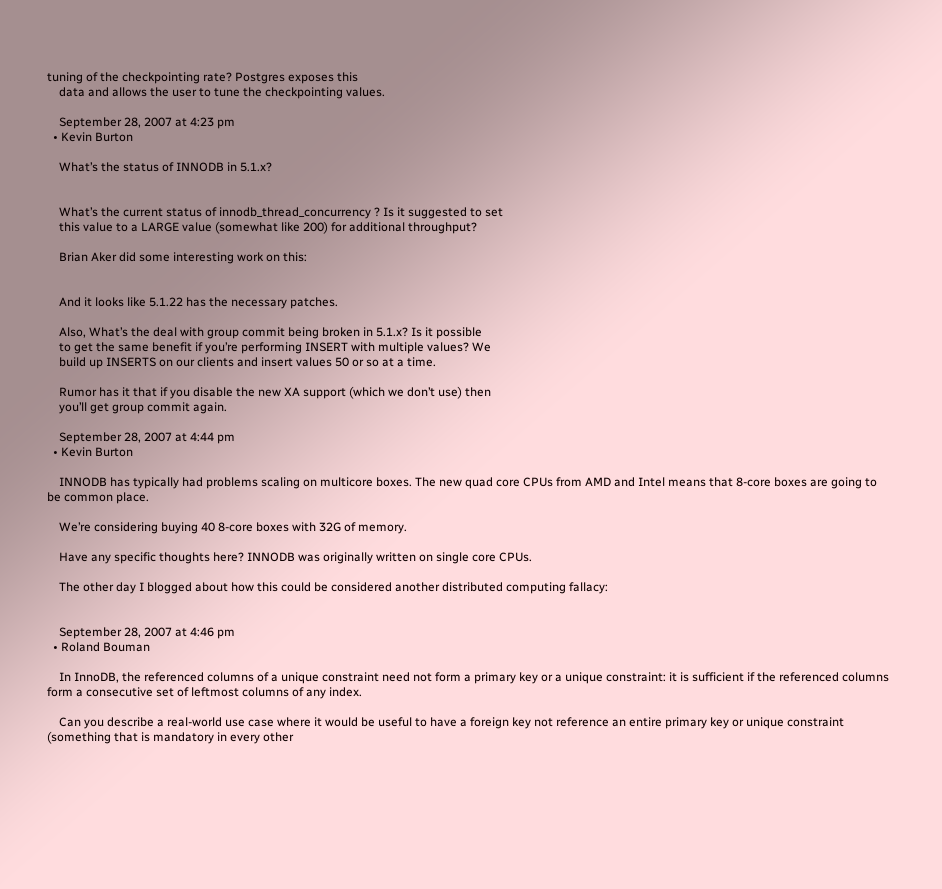tuning of the checkpointing rate? Postgres exposes this
    data and allows the user to tune the checkpointing values.

    September 28, 2007 at 4:23 pm
  • Kevin Burton

    What’s the status of INNODB in 5.1.x?


    What’s the current status of innodb_thread_concurrency ? Is it suggested to set
    this value to a LARGE value (somewhat like 200) for additional throughput?

    Brian Aker did some interesting work on this:


    And it looks like 5.1.22 has the necessary patches.

    Also, What’s the deal with group commit being broken in 5.1.x? Is it possible
    to get the same benefit if you’re performing INSERT with multiple values? We
    build up INSERTS on our clients and insert values 50 or so at a time.

    Rumor has it that if you disable the new XA support (which we don’t use) then
    you’ll get group commit again.

    September 28, 2007 at 4:44 pm
  • Kevin Burton

    INNODB has typically had problems scaling on multicore boxes. The new quad core CPUs from AMD and Intel means that 8-core boxes are going to be common place.

    We’re considering buying 40 8-core boxes with 32G of memory.

    Have any specific thoughts here? INNODB was originally written on single core CPUs.

    The other day I blogged about how this could be considered another distributed computing fallacy:


    September 28, 2007 at 4:46 pm
  • Roland Bouman

    In InnoDB, the referenced columns of a unique constraint need not form a primary key or a unique constraint: it is sufficient if the referenced columns form a consecutive set of leftmost columns of any index.

    Can you describe a real-world use case where it would be useful to have a foreign key not reference an entire primary key or unique constraint (something that is mandatory in every other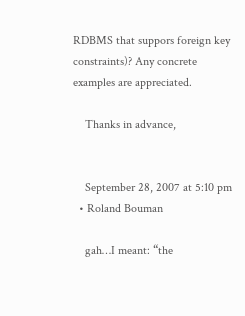RDBMS that suppors foreign key constraints)? Any concrete examples are appreciated.

    Thanks in advance,


    September 28, 2007 at 5:10 pm
  • Roland Bouman

    gah…I meant: “the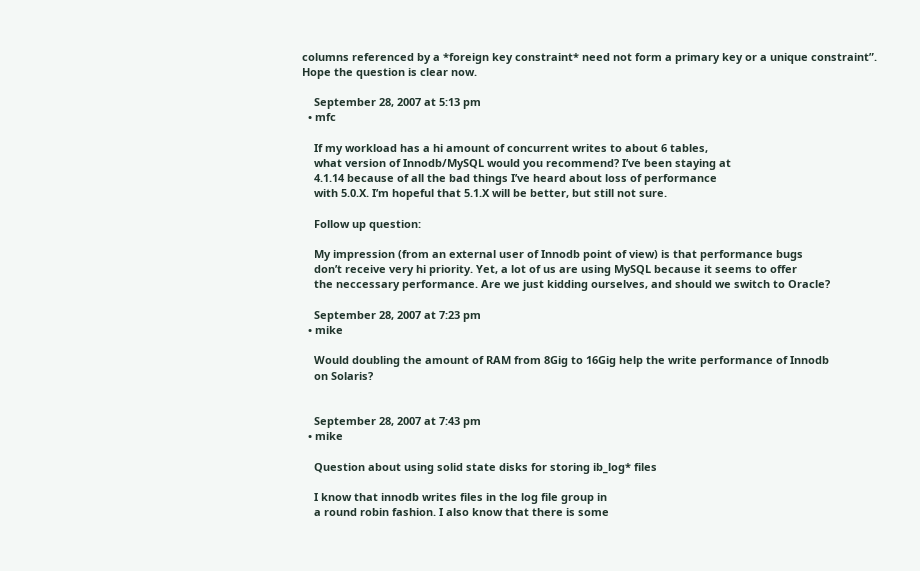columns referenced by a *foreign key constraint* need not form a primary key or a unique constraint”. Hope the question is clear now.

    September 28, 2007 at 5:13 pm
  • mfc

    If my workload has a hi amount of concurrent writes to about 6 tables,
    what version of Innodb/MySQL would you recommend? I’ve been staying at
    4.1.14 because of all the bad things I’ve heard about loss of performance
    with 5.0.X. I’m hopeful that 5.1.X will be better, but still not sure.

    Follow up question:

    My impression (from an external user of Innodb point of view) is that performance bugs
    don’t receive very hi priority. Yet, a lot of us are using MySQL because it seems to offer
    the neccessary performance. Are we just kidding ourselves, and should we switch to Oracle?

    September 28, 2007 at 7:23 pm
  • mike

    Would doubling the amount of RAM from 8Gig to 16Gig help the write performance of Innodb
    on Solaris?


    September 28, 2007 at 7:43 pm
  • mike

    Question about using solid state disks for storing ib_log* files

    I know that innodb writes files in the log file group in
    a round robin fashion. I also know that there is some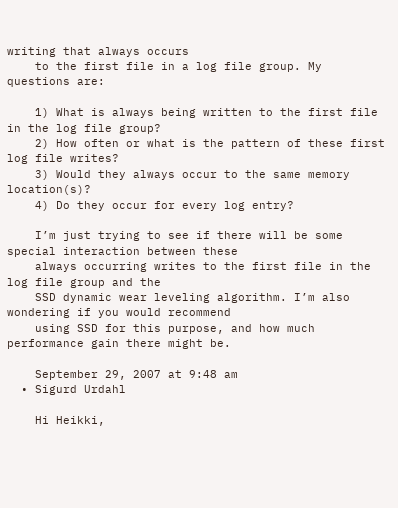writing that always occurs
    to the first file in a log file group. My questions are:

    1) What is always being written to the first file in the log file group?
    2) How often or what is the pattern of these first log file writes?
    3) Would they always occur to the same memory location(s)?
    4) Do they occur for every log entry?

    I’m just trying to see if there will be some special interaction between these
    always occurring writes to the first file in the log file group and the
    SSD dynamic wear leveling algorithm. I’m also wondering if you would recommend
    using SSD for this purpose, and how much performance gain there might be.

    September 29, 2007 at 9:48 am
  • Sigurd Urdahl

    Hi Heikki,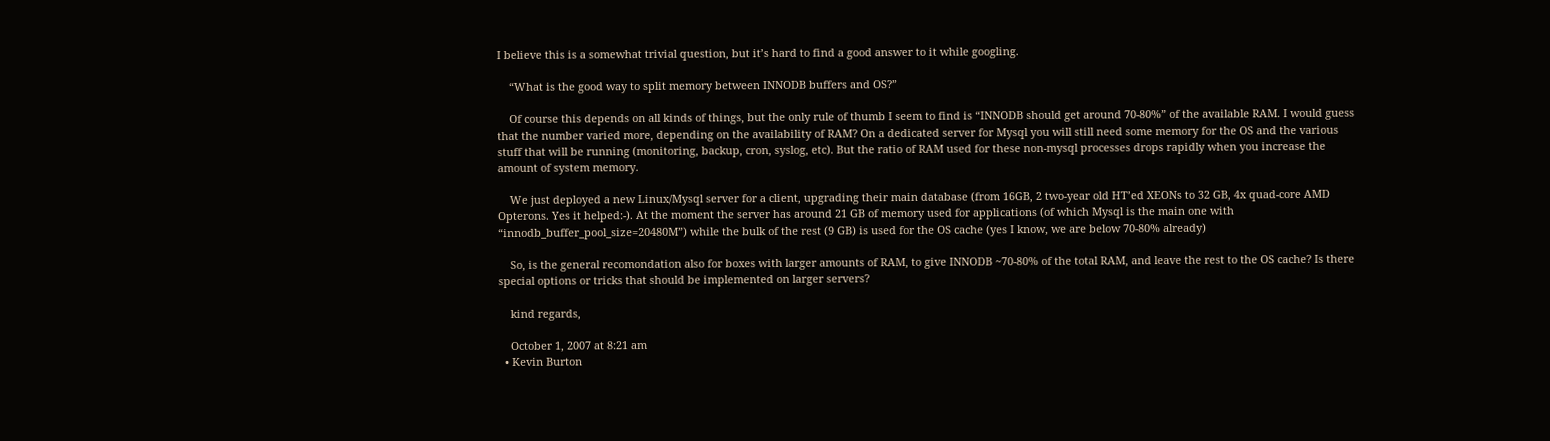I believe this is a somewhat trivial question, but it’s hard to find a good answer to it while googling.

    “What is the good way to split memory between INNODB buffers and OS?”

    Of course this depends on all kinds of things, but the only rule of thumb I seem to find is “INNODB should get around 70-80%” of the available RAM. I would guess that the number varied more, depending on the availability of RAM? On a dedicated server for Mysql you will still need some memory for the OS and the various stuff that will be running (monitoring, backup, cron, syslog, etc). But the ratio of RAM used for these non-mysql processes drops rapidly when you increase the amount of system memory.

    We just deployed a new Linux/Mysql server for a client, upgrading their main database (from 16GB, 2 two-year old HT’ed XEONs to 32 GB, 4x quad-core AMD Opterons. Yes it helped:-). At the moment the server has around 21 GB of memory used for applications (of which Mysql is the main one with “innodb_buffer_pool_size=20480M”) while the bulk of the rest (9 GB) is used for the OS cache (yes I know, we are below 70-80% already)

    So, is the general recomondation also for boxes with larger amounts of RAM, to give INNODB ~70-80% of the total RAM, and leave the rest to the OS cache? Is there special options or tricks that should be implemented on larger servers?

    kind regards,

    October 1, 2007 at 8:21 am
  • Kevin Burton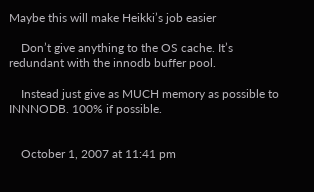Maybe this will make Heikki’s job easier

    Don’t give anything to the OS cache. It’s redundant with the innodb buffer pool.

    Instead just give as MUCH memory as possible to INNNODB. 100% if possible.


    October 1, 2007 at 11:41 pm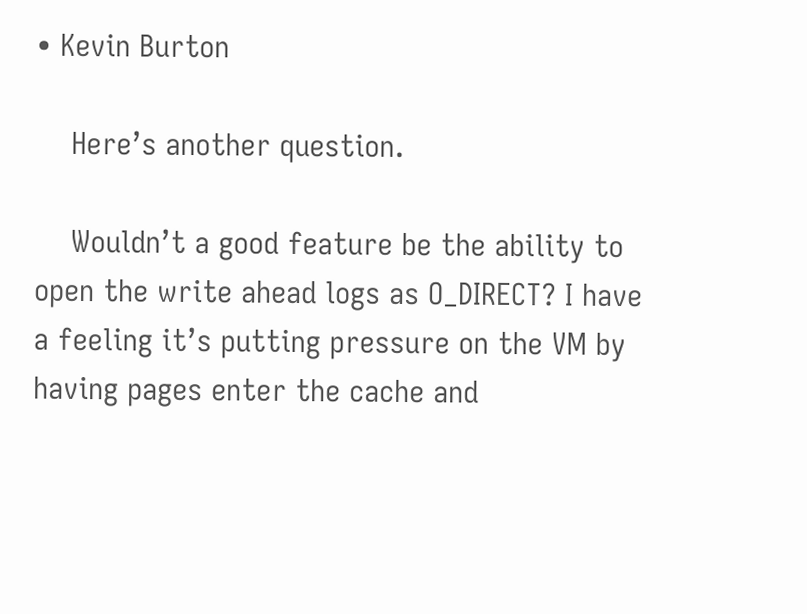• Kevin Burton

    Here’s another question.

    Wouldn’t a good feature be the ability to open the write ahead logs as O_DIRECT? I have a feeling it’s putting pressure on the VM by having pages enter the cache and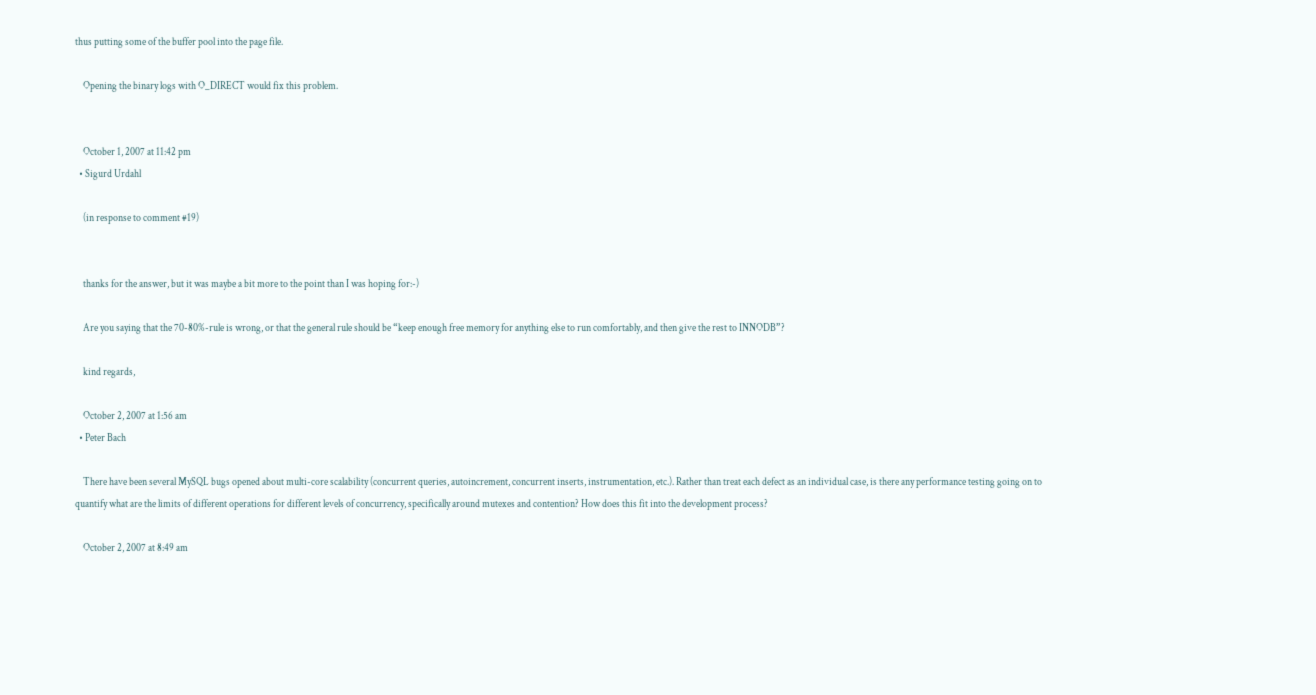thus putting some of the buffer pool into the page file.

    Opening the binary logs with O_DIRECT would fix this problem.


    October 1, 2007 at 11:42 pm
  • Sigurd Urdahl

    (in response to comment #19)


    thanks for the answer, but it was maybe a bit more to the point than I was hoping for:-)

    Are you saying that the 70-80%-rule is wrong, or that the general rule should be “keep enough free memory for anything else to run comfortably, and then give the rest to INNODB”?

    kind regards,

    October 2, 2007 at 1:56 am
  • Peter Bach

    There have been several MySQL bugs opened about multi-core scalability (concurrent queries, autoincrement, concurrent inserts, instrumentation, etc.). Rather than treat each defect as an individual case, is there any performance testing going on to quantify what are the limits of different operations for different levels of concurrency, specifically around mutexes and contention? How does this fit into the development process?

    October 2, 2007 at 8:49 am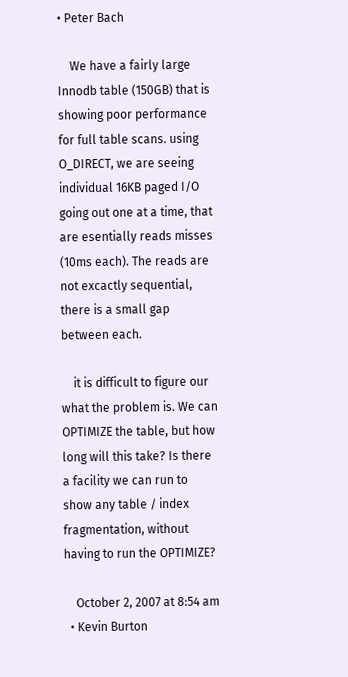• Peter Bach

    We have a fairly large Innodb table (150GB) that is showing poor performance for full table scans. using O_DIRECT, we are seeing individual 16KB paged I/O going out one at a time, that are esentially reads misses (10ms each). The reads are not excactly sequential, there is a small gap between each.

    it is difficult to figure our what the problem is. We can OPTIMIZE the table, but how long will this take? Is there a facility we can run to show any table / index fragmentation, without having to run the OPTIMIZE?

    October 2, 2007 at 8:54 am
  • Kevin Burton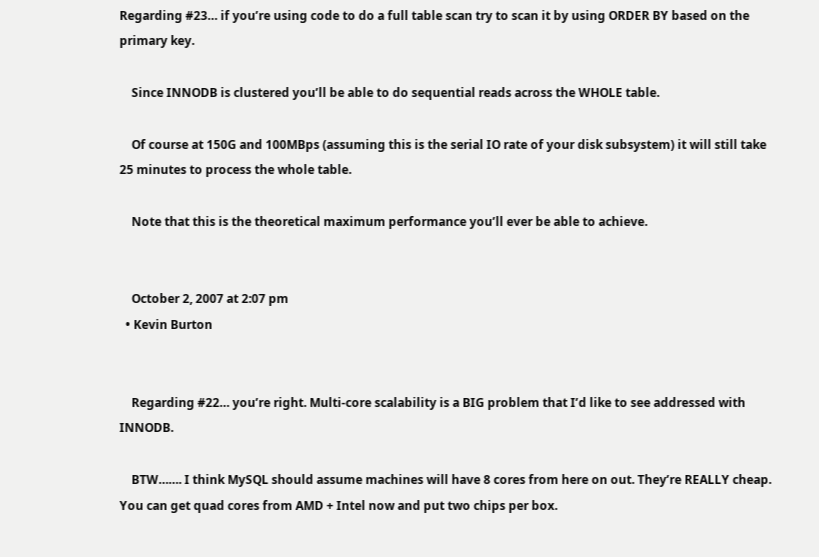Regarding #23… if you’re using code to do a full table scan try to scan it by using ORDER BY based on the primary key.

    Since INNODB is clustered you’ll be able to do sequential reads across the WHOLE table.

    Of course at 150G and 100MBps (assuming this is the serial IO rate of your disk subsystem) it will still take 25 minutes to process the whole table.

    Note that this is the theoretical maximum performance you’ll ever be able to achieve.


    October 2, 2007 at 2:07 pm
  • Kevin Burton


    Regarding #22… you’re right. Multi-core scalability is a BIG problem that I’d like to see addressed with INNODB.

    BTW……. I think MySQL should assume machines will have 8 cores from here on out. They’re REALLY cheap. You can get quad cores from AMD + Intel now and put two chips per box.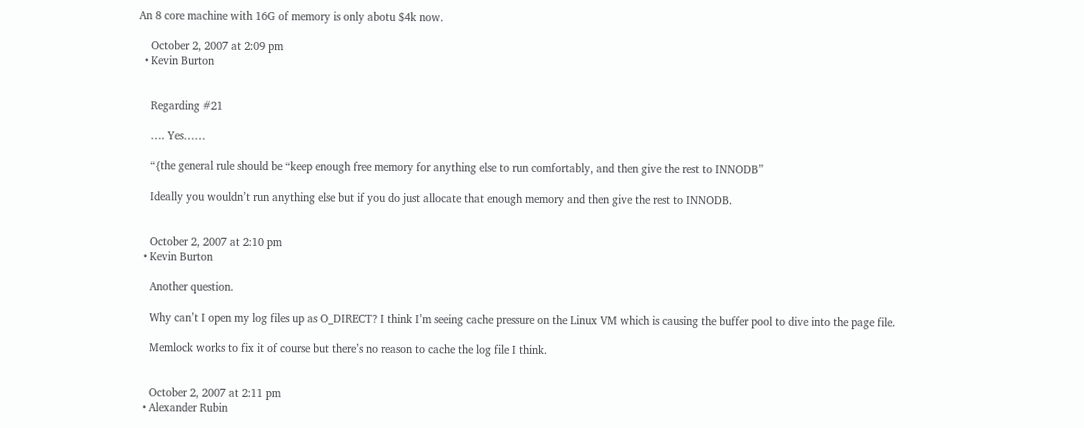An 8 core machine with 16G of memory is only abotu $4k now.

    October 2, 2007 at 2:09 pm
  • Kevin Burton


    Regarding #21

    …. Yes……

    “{the general rule should be “keep enough free memory for anything else to run comfortably, and then give the rest to INNODB”

    Ideally you wouldn’t run anything else but if you do just allocate that enough memory and then give the rest to INNODB.


    October 2, 2007 at 2:10 pm
  • Kevin Burton

    Another question.

    Why can’t I open my log files up as O_DIRECT? I think I’m seeing cache pressure on the Linux VM which is causing the buffer pool to dive into the page file.

    Memlock works to fix it of course but there’s no reason to cache the log file I think.


    October 2, 2007 at 2:11 pm
  • Alexander Rubin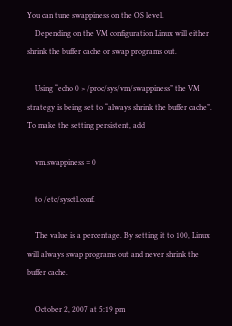You can tune swappiness on the OS level.
    Depending on the VM configuration Linux will either shrink the buffer cache or swap programs out.

    Using “echo 0 > /proc/sys/vm/swappiness” the VM strategy is being set to “always shrink the buffer cache”. To make the setting persistent, add

    vm.swappiness = 0

    to /etc/sysctl.conf.

    The value is a percentage. By setting it to 100, Linux will always swap programs out and never shrink the buffer cache.

    October 2, 2007 at 5:19 pm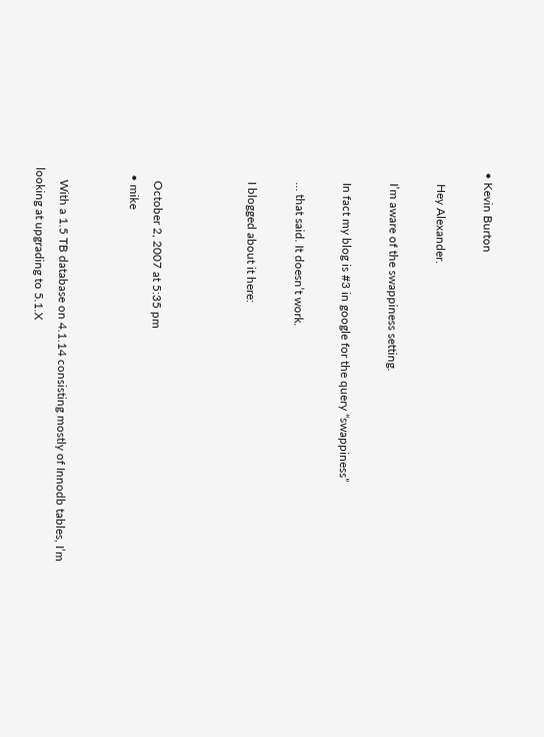• Kevin Burton

    Hey Alexander.

    I’m aware of the swappiness setting.

    In fact my blog is #3 in google for the query “swappiness”

    … that said. It doesn’t work.

    I blogged about it here:



    October 2, 2007 at 5:35 pm
  • mike


    With a 1.5 TB database on 4.1.14 consisting mostly of Innodb tables, I’m looking at upgrading to 5.1.X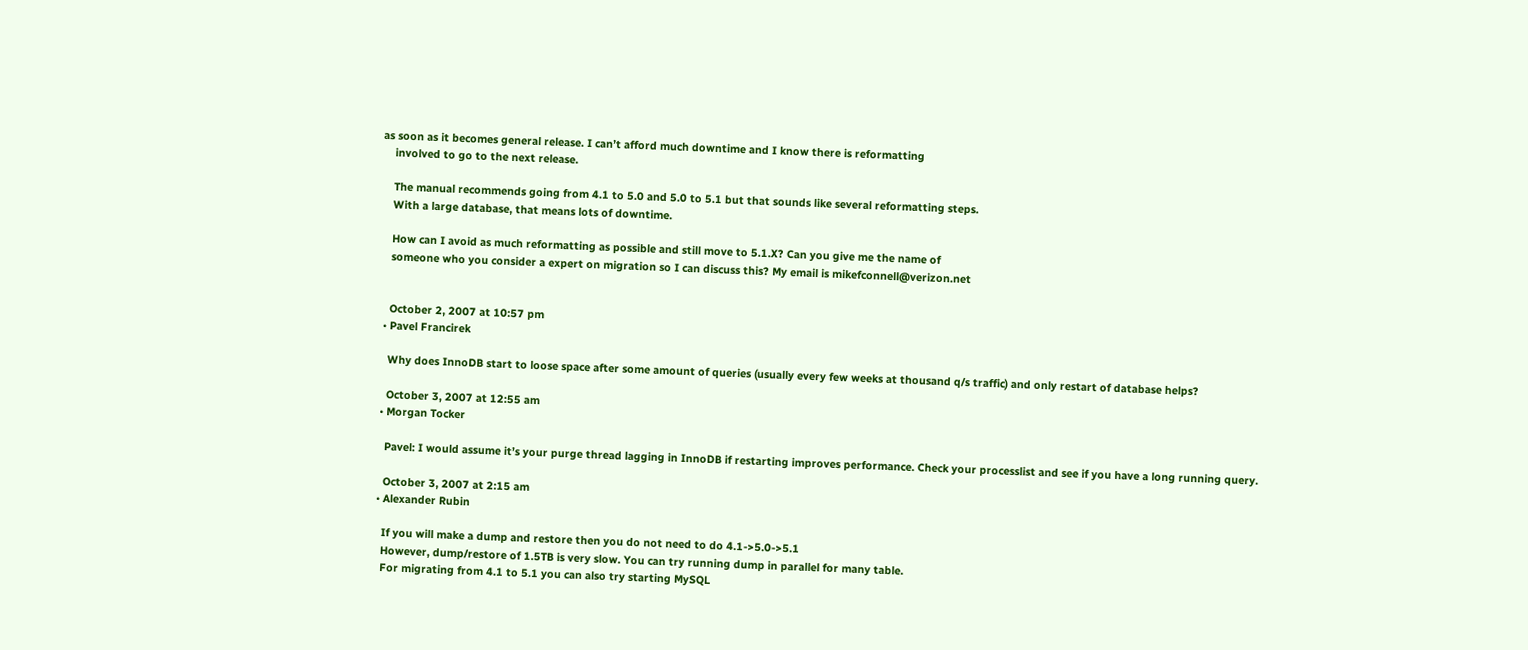as soon as it becomes general release. I can’t afford much downtime and I know there is reformatting
    involved to go to the next release.

    The manual recommends going from 4.1 to 5.0 and 5.0 to 5.1 but that sounds like several reformatting steps.
    With a large database, that means lots of downtime.

    How can I avoid as much reformatting as possible and still move to 5.1.X? Can you give me the name of
    someone who you consider a expert on migration so I can discuss this? My email is mikefconnell@verizon.net


    October 2, 2007 at 10:57 pm
  • Pavel Francirek

    Why does InnoDB start to loose space after some amount of queries (usually every few weeks at thousand q/s traffic) and only restart of database helps?

    October 3, 2007 at 12:55 am
  • Morgan Tocker

    Pavel: I would assume it’s your purge thread lagging in InnoDB if restarting improves performance. Check your processlist and see if you have a long running query.

    October 3, 2007 at 2:15 am
  • Alexander Rubin

    If you will make a dump and restore then you do not need to do 4.1->5.0->5.1
    However, dump/restore of 1.5TB is very slow. You can try running dump in parallel for many table.
    For migrating from 4.1 to 5.1 you can also try starting MySQL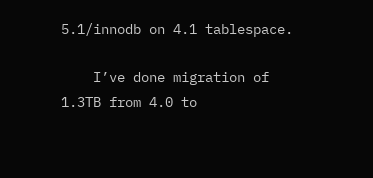5.1/innodb on 4.1 tablespace.

    I’ve done migration of 1.3TB from 4.0 to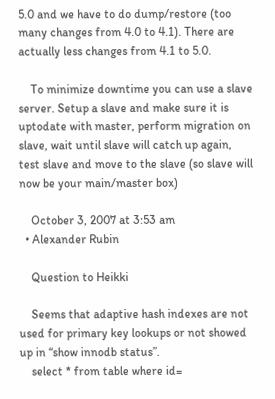5.0 and we have to do dump/restore (too many changes from 4.0 to 4.1). There are actually less changes from 4.1 to 5.0.

    To minimize downtime you can use a slave server. Setup a slave and make sure it is uptodate with master, perform migration on slave, wait until slave will catch up again, test slave and move to the slave (so slave will now be your main/master box)

    October 3, 2007 at 3:53 am
  • Alexander Rubin

    Question to Heikki

    Seems that adaptive hash indexes are not used for primary key lookups or not showed up in “show innodb status”.
    select * from table where id=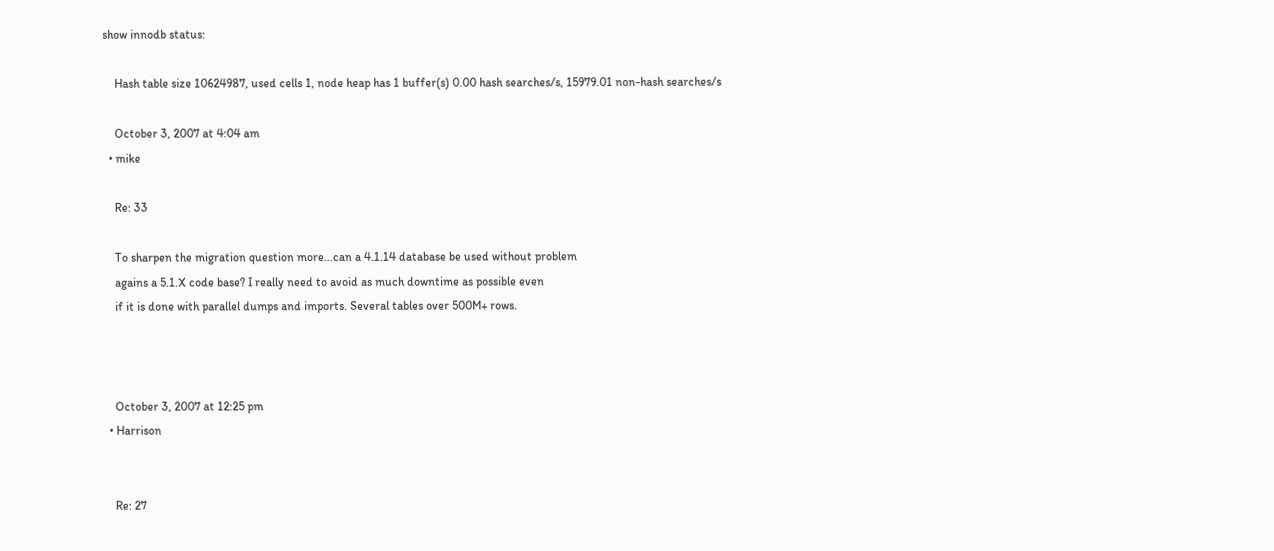show innodb status:

    Hash table size 10624987, used cells 1, node heap has 1 buffer(s) 0.00 hash searches/s, 15979.01 non-hash searches/s

    October 3, 2007 at 4:04 am
  • mike

    Re: 33

    To sharpen the migration question more…can a 4.1.14 database be used without problem
    agains a 5.1.X code base? I really need to avoid as much downtime as possible even
    if it is done with parallel dumps and imports. Several tables over 500M+ rows.



    October 3, 2007 at 12:25 pm
  • Harrison


    Re: 27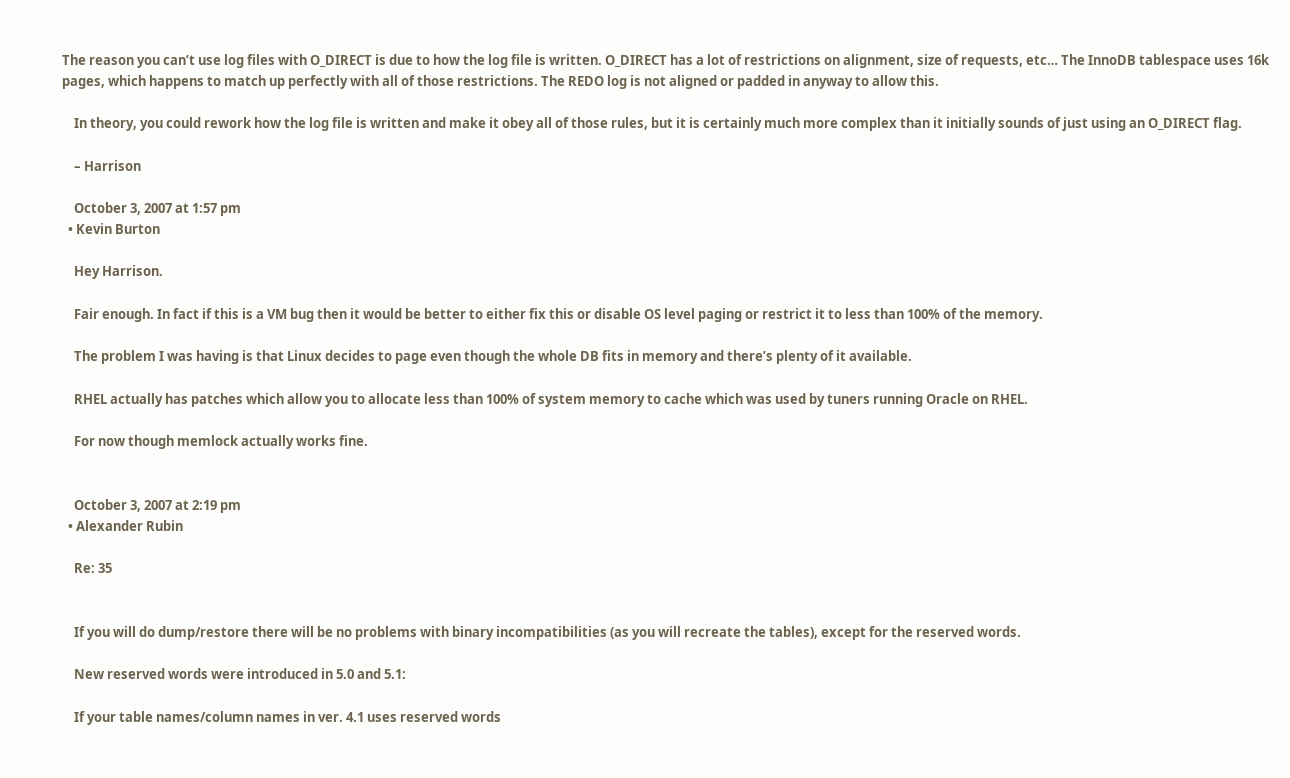The reason you can’t use log files with O_DIRECT is due to how the log file is written. O_DIRECT has a lot of restrictions on alignment, size of requests, etc… The InnoDB tablespace uses 16k pages, which happens to match up perfectly with all of those restrictions. The REDO log is not aligned or padded in anyway to allow this.

    In theory, you could rework how the log file is written and make it obey all of those rules, but it is certainly much more complex than it initially sounds of just using an O_DIRECT flag.

    – Harrison

    October 3, 2007 at 1:57 pm
  • Kevin Burton

    Hey Harrison.

    Fair enough. In fact if this is a VM bug then it would be better to either fix this or disable OS level paging or restrict it to less than 100% of the memory.

    The problem I was having is that Linux decides to page even though the whole DB fits in memory and there’s plenty of it available.

    RHEL actually has patches which allow you to allocate less than 100% of system memory to cache which was used by tuners running Oracle on RHEL.

    For now though memlock actually works fine.


    October 3, 2007 at 2:19 pm
  • Alexander Rubin

    Re: 35


    If you will do dump/restore there will be no problems with binary incompatibilities (as you will recreate the tables), except for the reserved words.

    New reserved words were introduced in 5.0 and 5.1:

    If your table names/column names in ver. 4.1 uses reserved words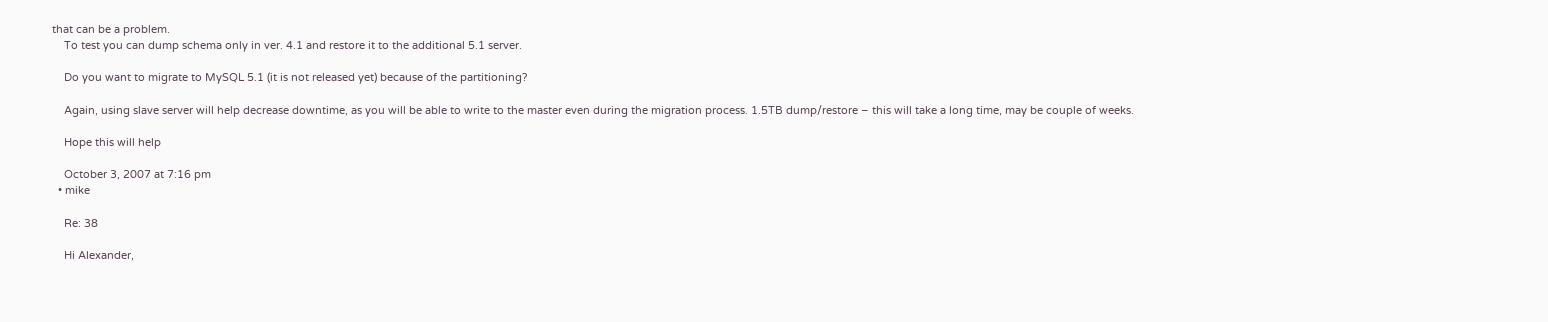that can be a problem.
    To test you can dump schema only in ver. 4.1 and restore it to the additional 5.1 server.

    Do you want to migrate to MySQL 5.1 (it is not released yet) because of the partitioning?

    Again, using slave server will help decrease downtime, as you will be able to write to the master even during the migration process. 1.5TB dump/restore – this will take a long time, may be couple of weeks.

    Hope this will help

    October 3, 2007 at 7:16 pm
  • mike

    Re: 38

    Hi Alexander,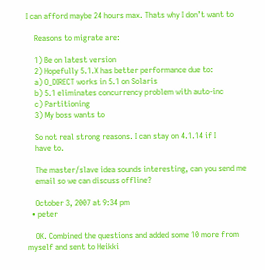I can afford maybe 24 hours max. Thats why I don’t want to

    Reasons to migrate are:

    1) Be on latest version
    2) Hopefully 5.1.X has better performance due to:
    a) O_DIRECT works in 5.1 on Solaris
    b) 5.1 eliminates concurrency problem with auto-inc
    c) Partitioning
    3) My boss wants to

    So not real strong reasons. I can stay on 4.1.14 if I
    have to.

    The master/slave idea sounds interesting, can you send me
    email so we can discuss offline?

    October 3, 2007 at 9:34 pm
  • peter

    OK. Combined the questions and added some 10 more from myself and sent to Heikki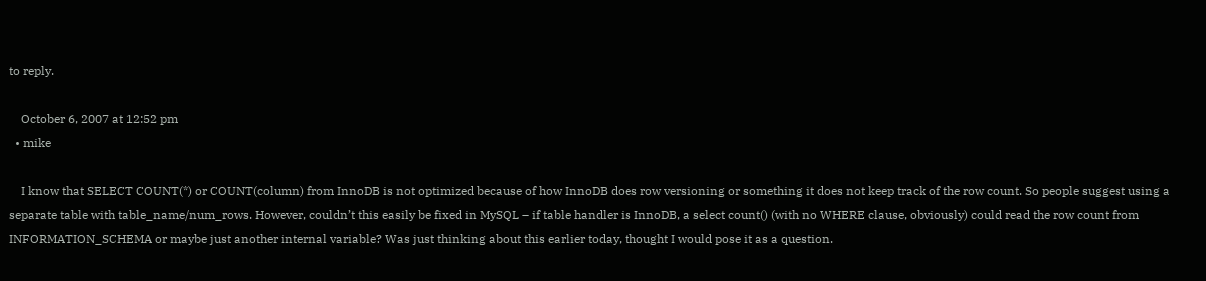to reply.

    October 6, 2007 at 12:52 pm
  • mike

    I know that SELECT COUNT(*) or COUNT(column) from InnoDB is not optimized because of how InnoDB does row versioning or something it does not keep track of the row count. So people suggest using a separate table with table_name/num_rows. However, couldn’t this easily be fixed in MySQL – if table handler is InnoDB, a select count() (with no WHERE clause, obviously) could read the row count from INFORMATION_SCHEMA or maybe just another internal variable? Was just thinking about this earlier today, thought I would pose it as a question.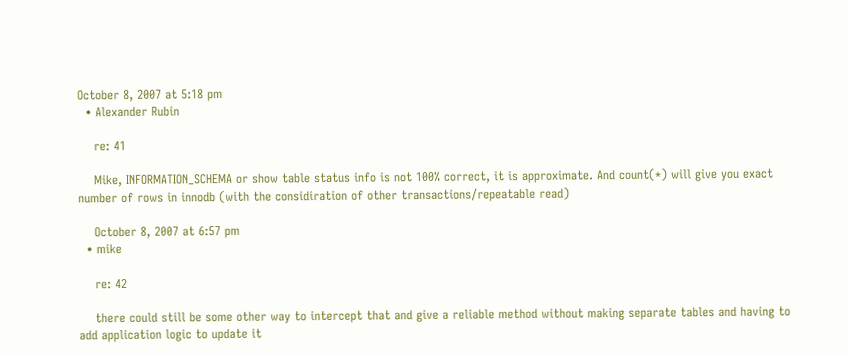October 8, 2007 at 5:18 pm
  • Alexander Rubin

    re: 41

    Mike, INFORMATION_SCHEMA or show table status info is not 100% correct, it is approximate. And count(*) will give you exact number of rows in innodb (with the considiration of other transactions/repeatable read)

    October 8, 2007 at 6:57 pm
  • mike

    re: 42

    there could still be some other way to intercept that and give a reliable method without making separate tables and having to add application logic to update it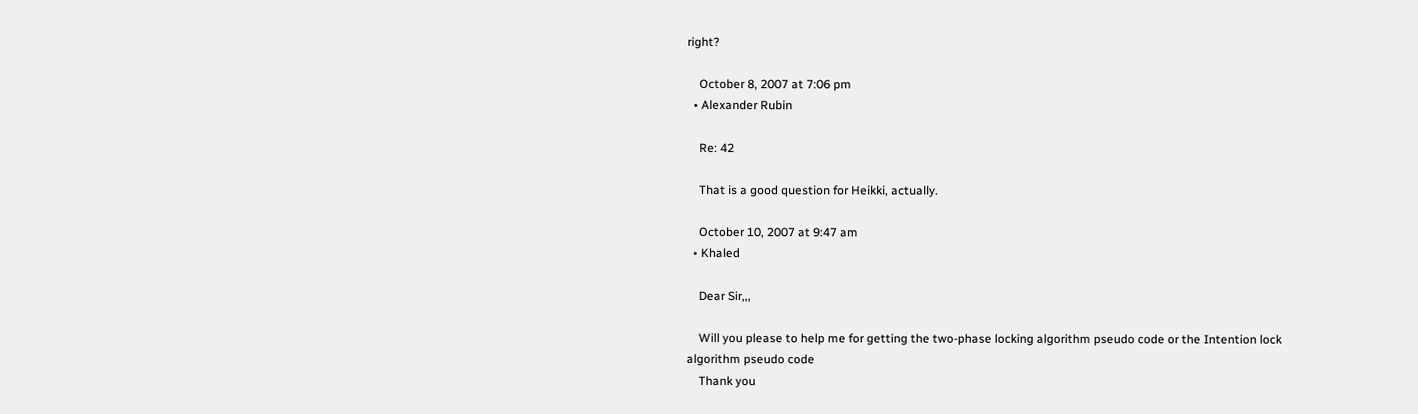right?

    October 8, 2007 at 7:06 pm
  • Alexander Rubin

    Re: 42

    That is a good question for Heikki, actually.

    October 10, 2007 at 9:47 am
  • Khaled

    Dear Sir,,,

    Will you please to help me for getting the two-phase locking algorithm pseudo code or the Intention lock algorithm pseudo code
    Thank you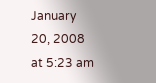January 20, 2008 at 5:23 am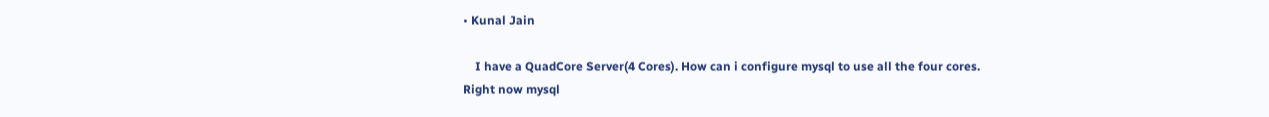• Kunal Jain

    I have a QuadCore Server(4 Cores). How can i configure mysql to use all the four cores. Right now mysql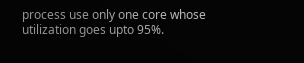process use only one core whose utilization goes upto 95%.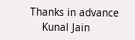Thanks in advance
    Kunal Jain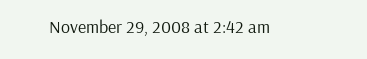November 29, 2008 at 2:42 am